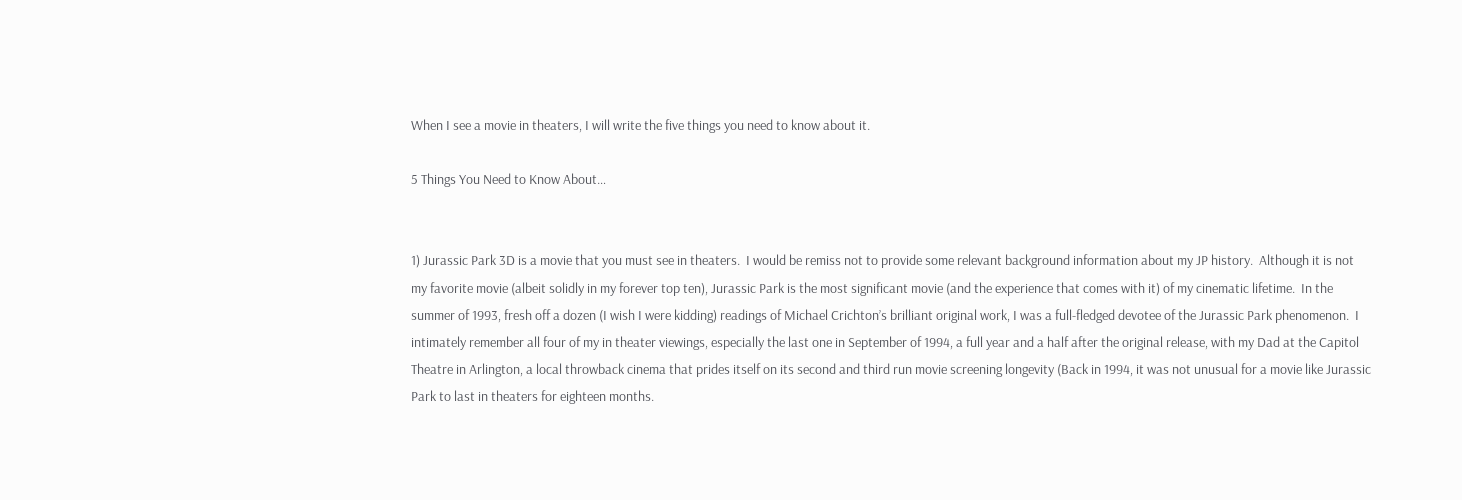When I see a movie in theaters, I will write the five things you need to know about it.

5 Things You Need to Know About…


1) Jurassic Park 3D is a movie that you must see in theaters.  I would be remiss not to provide some relevant background information about my JP history.  Although it is not my favorite movie (albeit solidly in my forever top ten), Jurassic Park is the most significant movie (and the experience that comes with it) of my cinematic lifetime.  In the summer of 1993, fresh off a dozen (I wish I were kidding) readings of Michael Crichton’s brilliant original work, I was a full-fledged devotee of the Jurassic Park phenomenon.  I intimately remember all four of my in theater viewings, especially the last one in September of 1994, a full year and a half after the original release, with my Dad at the Capitol Theatre in Arlington, a local throwback cinema that prides itself on its second and third run movie screening longevity (Back in 1994, it was not unusual for a movie like Jurassic Park to last in theaters for eighteen months.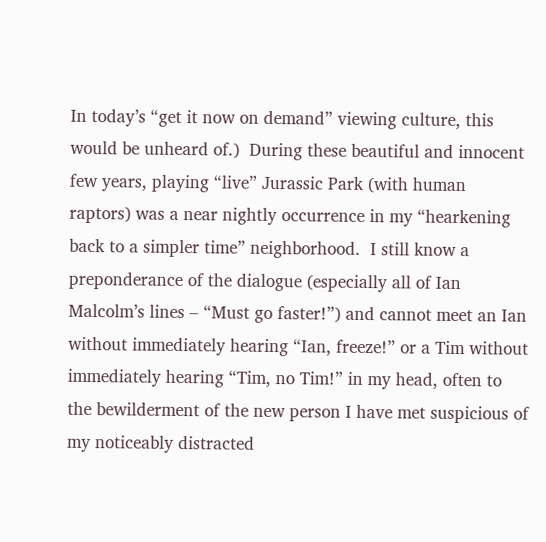In today’s “get it now on demand” viewing culture, this would be unheard of.)  During these beautiful and innocent few years, playing “live” Jurassic Park (with human raptors) was a near nightly occurrence in my “hearkening back to a simpler time” neighborhood.  I still know a preponderance of the dialogue (especially all of Ian Malcolm’s lines – “Must go faster!”) and cannot meet an Ian without immediately hearing “Ian, freeze!” or a Tim without immediately hearing “Tim, no Tim!” in my head, often to the bewilderment of the new person I have met suspicious of my noticeably distracted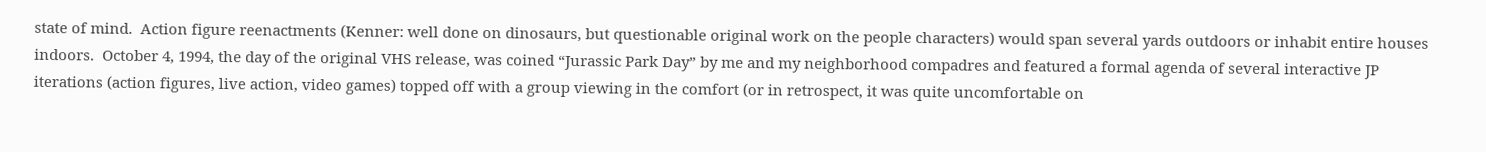state of mind.  Action figure reenactments (Kenner: well done on dinosaurs, but questionable original work on the people characters) would span several yards outdoors or inhabit entire houses indoors.  October 4, 1994, the day of the original VHS release, was coined “Jurassic Park Day” by me and my neighborhood compadres and featured a formal agenda of several interactive JP iterations (action figures, live action, video games) topped off with a group viewing in the comfort (or in retrospect, it was quite uncomfortable on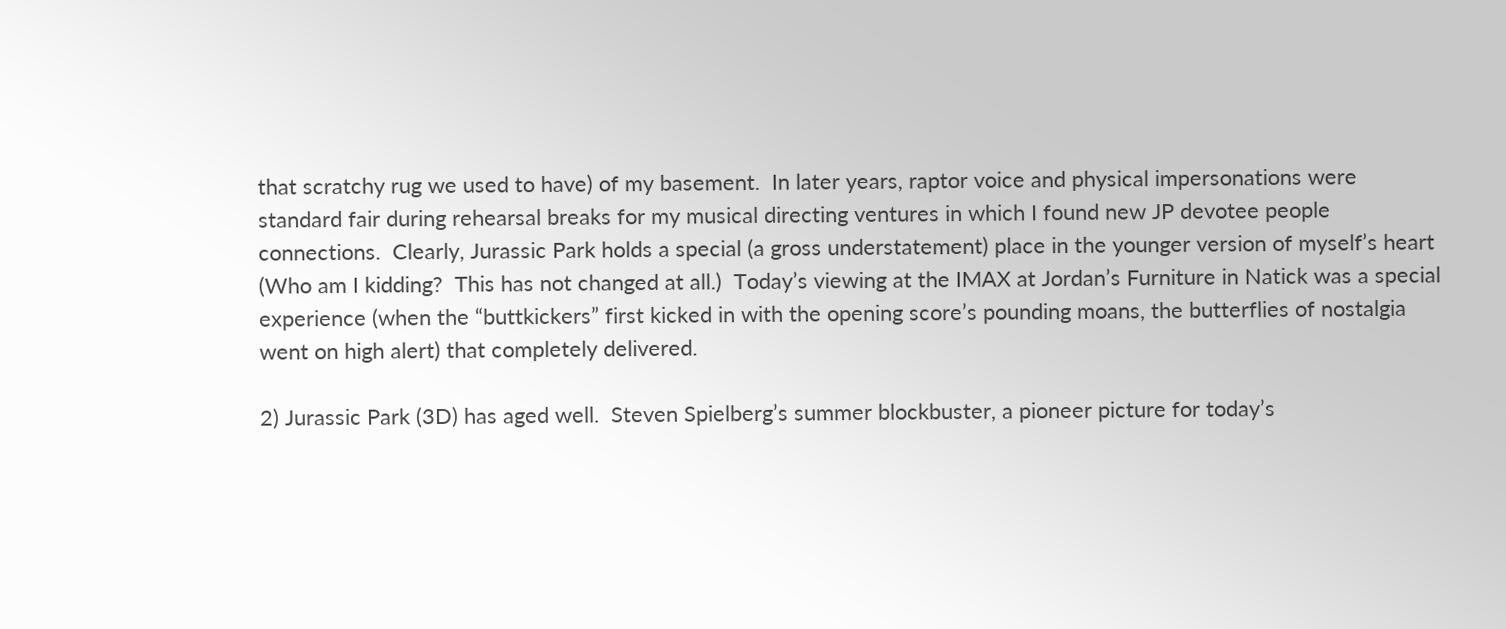that scratchy rug we used to have) of my basement.  In later years, raptor voice and physical impersonations were standard fair during rehearsal breaks for my musical directing ventures in which I found new JP devotee people connections.  Clearly, Jurassic Park holds a special (a gross understatement) place in the younger version of myself’s heart (Who am I kidding?  This has not changed at all.)  Today’s viewing at the IMAX at Jordan’s Furniture in Natick was a special experience (when the “buttkickers” first kicked in with the opening score’s pounding moans, the butterflies of nostalgia went on high alert) that completely delivered.

2) Jurassic Park (3D) has aged well.  Steven Spielberg’s summer blockbuster, a pioneer picture for today’s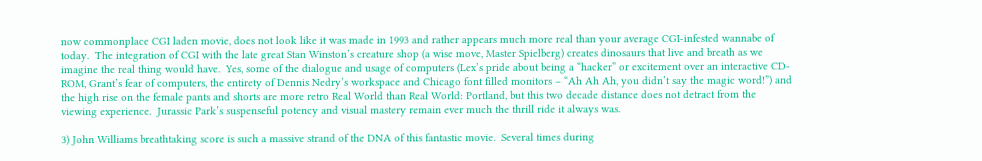now commonplace CGI laden movie, does not look like it was made in 1993 and rather appears much more real than your average CGI-infested wannabe of today.  The integration of CGI with the late great Stan Winston’s creature shop (a wise move, Master Spielberg) creates dinosaurs that live and breath as we imagine the real thing would have.  Yes, some of the dialogue and usage of computers (Lex’s pride about being a “hacker” or excitement over an interactive CD-ROM, Grant’s fear of computers, the entirety of Dennis Nedry’s workspace and Chicago font filled monitors – “Ah Ah Ah, you didn’t say the magic word!”) and the high rise on the female pants and shorts are more retro Real World than Real World: Portland, but this two decade distance does not detract from the viewing experience.  Jurassic Park’s suspenseful potency and visual mastery remain ever much the thrill ride it always was.

3) John Williams breathtaking score is such a massive strand of the DNA of this fantastic movie.  Several times during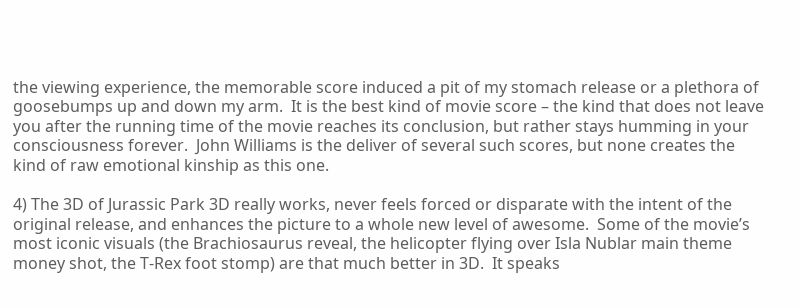the viewing experience, the memorable score induced a pit of my stomach release or a plethora of goosebumps up and down my arm.  It is the best kind of movie score – the kind that does not leave you after the running time of the movie reaches its conclusion, but rather stays humming in your consciousness forever.  John Williams is the deliver of several such scores, but none creates the kind of raw emotional kinship as this one.

4) The 3D of Jurassic Park 3D really works, never feels forced or disparate with the intent of the original release, and enhances the picture to a whole new level of awesome.  Some of the movie’s most iconic visuals (the Brachiosaurus reveal, the helicopter flying over Isla Nublar main theme money shot, the T-Rex foot stomp) are that much better in 3D.  It speaks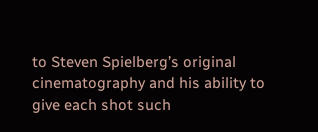to Steven Spielberg’s original cinematography and his ability to give each shot such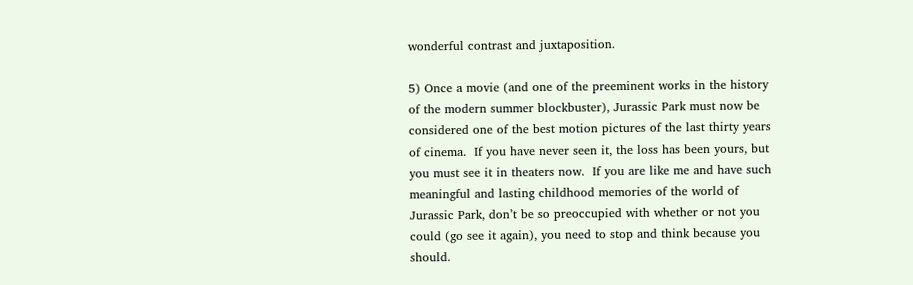wonderful contrast and juxtaposition.

5) Once a movie (and one of the preeminent works in the history of the modern summer blockbuster), Jurassic Park must now be considered one of the best motion pictures of the last thirty years of cinema.  If you have never seen it, the loss has been yours, but you must see it in theaters now.  If you are like me and have such meaningful and lasting childhood memories of the world of Jurassic Park, don’t be so preoccupied with whether or not you could (go see it again), you need to stop and think because you should.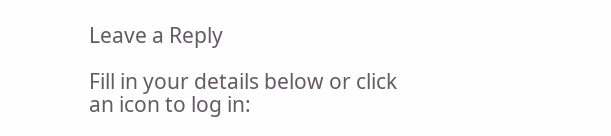Leave a Reply

Fill in your details below or click an icon to log in: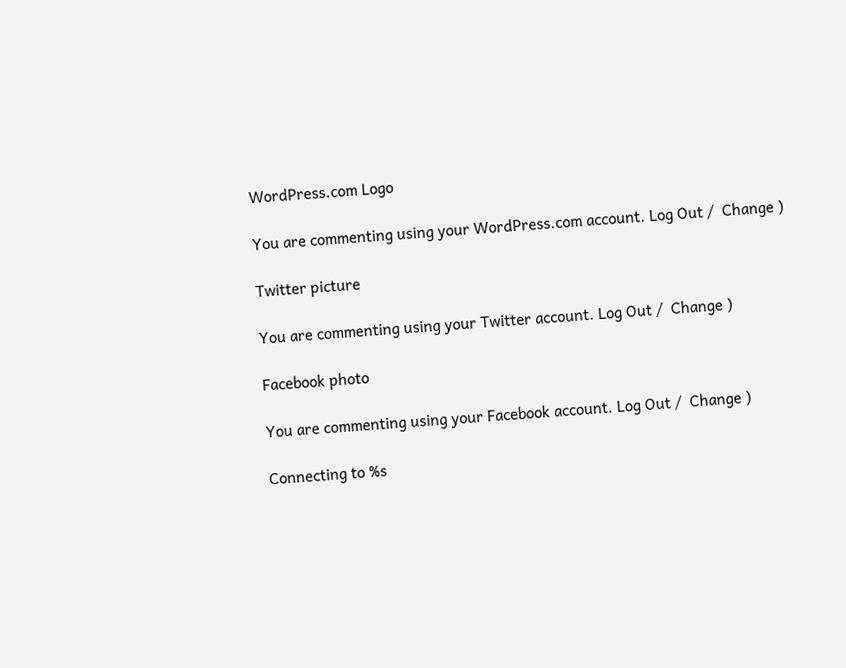WordPress.com Logo

You are commenting using your WordPress.com account. Log Out /  Change )

Twitter picture

You are commenting using your Twitter account. Log Out /  Change )

Facebook photo

You are commenting using your Facebook account. Log Out /  Change )

Connecting to %s